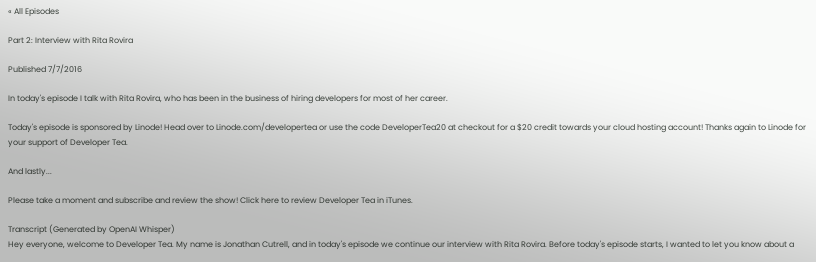« All Episodes

Part 2: Interview with Rita Rovira

Published 7/7/2016

In today's episode I talk with Rita Rovira, who has been in the business of hiring developers for most of her career.

Today's episode is sponsored by Linode! Head over to Linode.com/developertea or use the code DeveloperTea20 at checkout for a $20 credit towards your cloud hosting account! Thanks again to Linode for your support of Developer Tea.

And lastly...

Please take a moment and subscribe and review the show! Click here to review Developer Tea in iTunes.

Transcript (Generated by OpenAI Whisper)
Hey everyone, welcome to Developer Tea. My name is Jonathan Cutrell, and in today's episode we continue our interview with Rita Rovira. Before today's episode starts, I wanted to let you know about a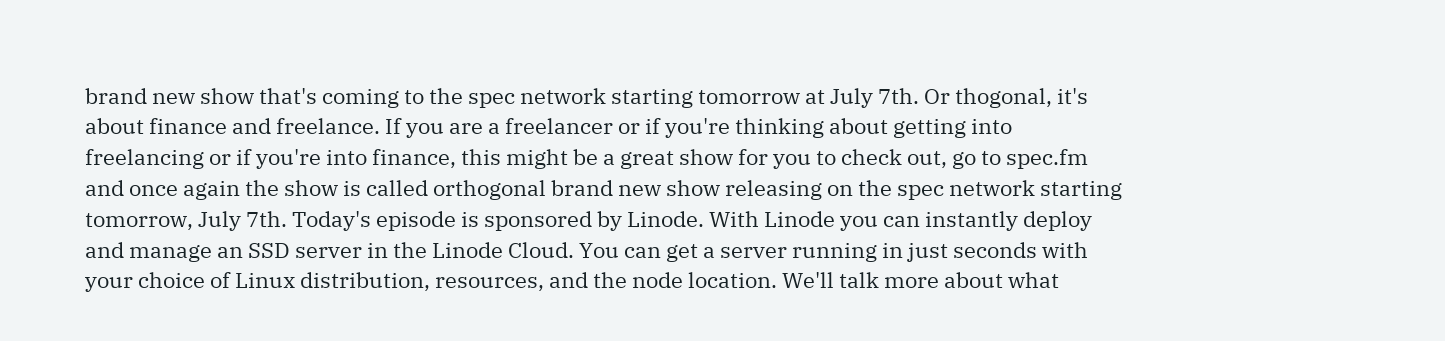brand new show that's coming to the spec network starting tomorrow at July 7th. Or thogonal, it's about finance and freelance. If you are a freelancer or if you're thinking about getting into freelancing or if you're into finance, this might be a great show for you to check out, go to spec.fm and once again the show is called orthogonal brand new show releasing on the spec network starting tomorrow, July 7th. Today's episode is sponsored by Linode. With Linode you can instantly deploy and manage an SSD server in the Linode Cloud. You can get a server running in just seconds with your choice of Linux distribution, resources, and the node location. We'll talk more about what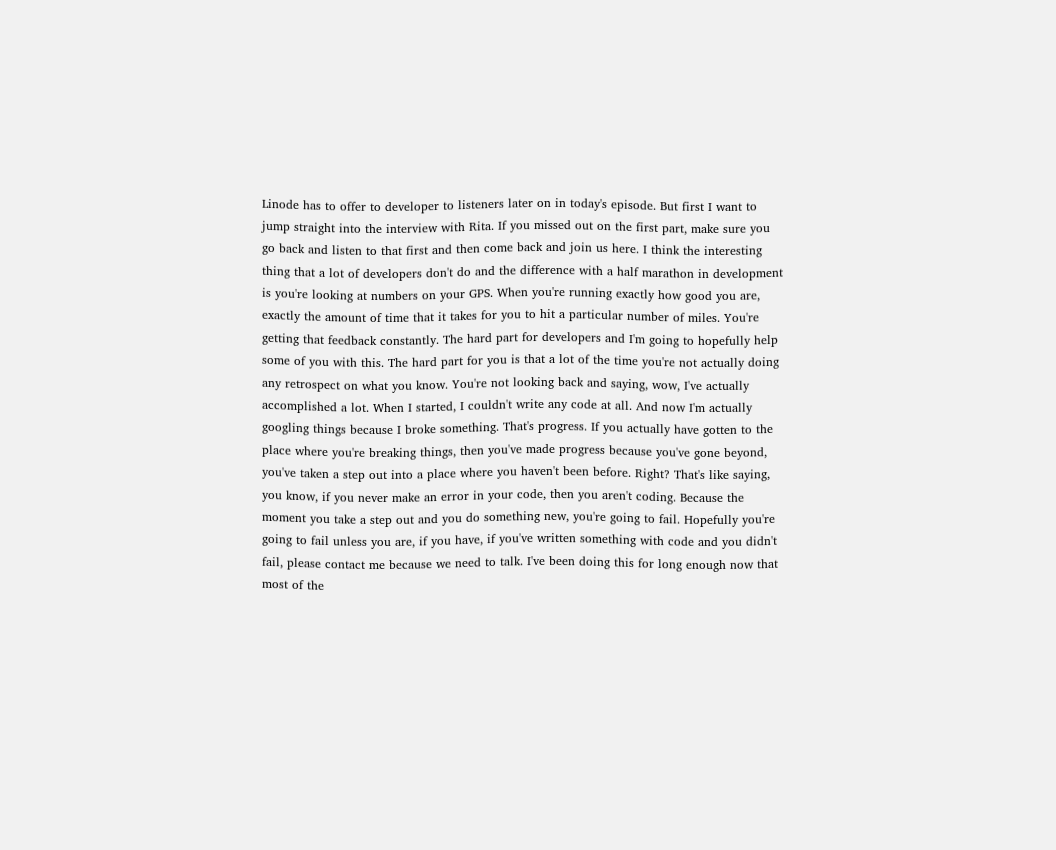Linode has to offer to developer to listeners later on in today's episode. But first I want to jump straight into the interview with Rita. If you missed out on the first part, make sure you go back and listen to that first and then come back and join us here. I think the interesting thing that a lot of developers don't do and the difference with a half marathon in development is you're looking at numbers on your GPS. When you're running exactly how good you are, exactly the amount of time that it takes for you to hit a particular number of miles. You're getting that feedback constantly. The hard part for developers and I'm going to hopefully help some of you with this. The hard part for you is that a lot of the time you're not actually doing any retrospect on what you know. You're not looking back and saying, wow, I've actually accomplished a lot. When I started, I couldn't write any code at all. And now I'm actually googling things because I broke something. That's progress. If you actually have gotten to the place where you're breaking things, then you've made progress because you've gone beyond, you've taken a step out into a place where you haven't been before. Right? That's like saying, you know, if you never make an error in your code, then you aren't coding. Because the moment you take a step out and you do something new, you're going to fail. Hopefully you're going to fail unless you are, if you have, if you've written something with code and you didn't fail, please contact me because we need to talk. I've been doing this for long enough now that most of the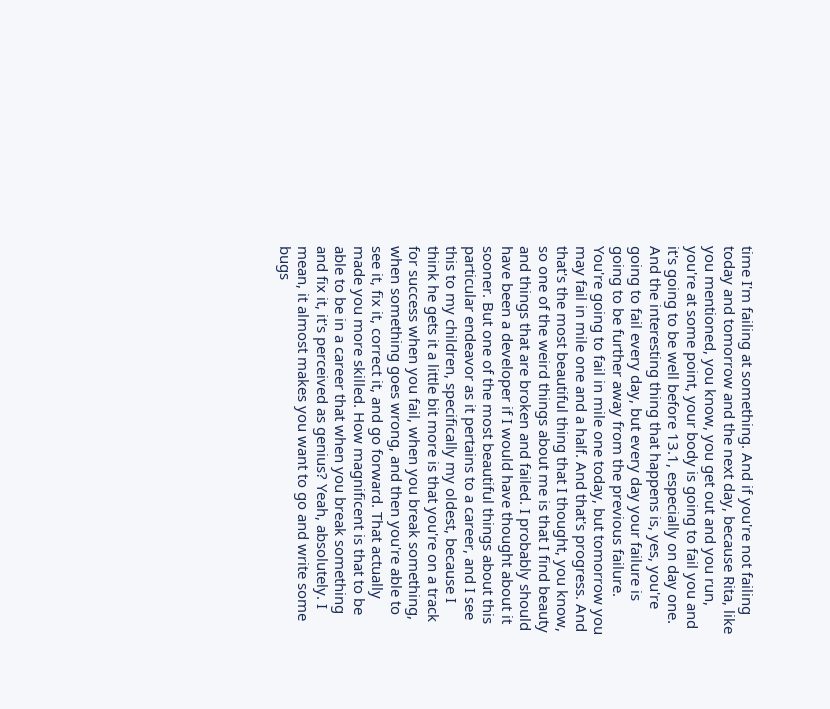time I'm failing at something. And if you're not failing today and tomorrow and the next day, because Rita, like you mentioned, you know, you get out and you run, you're at some point, your body is going to fail you and it's going to be well before 13.1, especially on day one. And the interesting thing that happens is, yes, you're going to fail every day, but every day your failure is going to be further away from the previous failure. You're going to fail in mile one today, but tomorrow you may fail in mile one and a half. And that's progress. And that's the most beautiful thing that I thought, you know, so one of the weird things about me is that I find beauty and things that are broken and failed. I probably should have been a developer if I would have thought about it sooner. But one of the most beautiful things about this particular endeavor as it pertains to a career, and I see this to my children, specifically my oldest, because I think he gets it a little bit more is that you're on a track for success when you fail, when you break something, when something goes wrong, and then you're able to see it, fix it, correct it, and go forward. That actually made you more skilled. How magnificent is that to be able to be in a career that when you break something and fix it, it's perceived as genius? Yeah, absolutely. I mean, it almost makes you want to go and write some bugs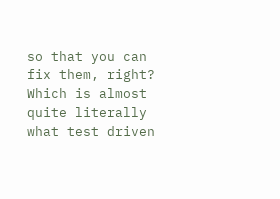so that you can fix them, right? Which is almost quite literally what test driven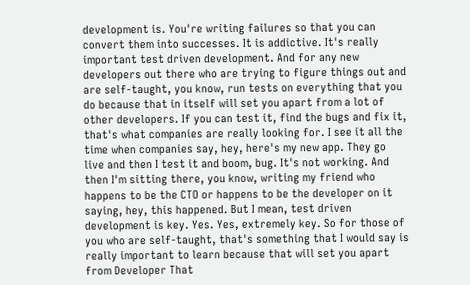development is. You're writing failures so that you can convert them into successes. It is addictive. It's really important test driven development. And for any new developers out there who are trying to figure things out and are self-taught, you know, run tests on everything that you do because that in itself will set you apart from a lot of other developers. If you can test it, find the bugs and fix it, that's what companies are really looking for. I see it all the time when companies say, hey, here's my new app. They go live and then I test it and boom, bug. It's not working. And then I'm sitting there, you know, writing my friend who happens to be the CTO or happens to be the developer on it saying, hey, this happened. But I mean, test driven development is key. Yes. Yes, extremely key. So for those of you who are self-taught, that's something that I would say is really important to learn because that will set you apart from Developer That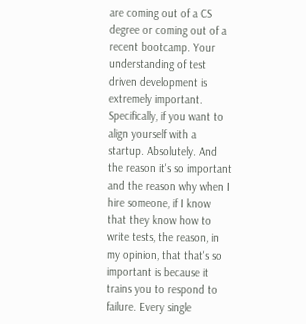are coming out of a CS degree or coming out of a recent bootcamp. Your understanding of test driven development is extremely important. Specifically, if you want to align yourself with a startup. Absolutely. And the reason it's so important and the reason why when I hire someone, if I know that they know how to write tests, the reason, in my opinion, that that's so important is because it trains you to respond to failure. Every single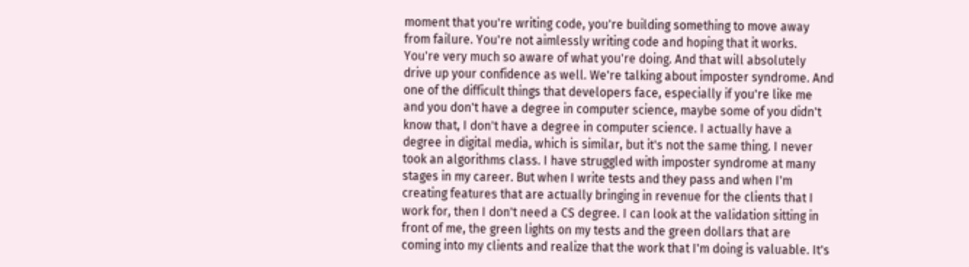moment that you're writing code, you're building something to move away from failure. You're not aimlessly writing code and hoping that it works. You're very much so aware of what you're doing. And that will absolutely drive up your confidence as well. We're talking about imposter syndrome. And one of the difficult things that developers face, especially if you're like me and you don't have a degree in computer science, maybe some of you didn't know that, I don't have a degree in computer science. I actually have a degree in digital media, which is similar, but it's not the same thing. I never took an algorithms class. I have struggled with imposter syndrome at many stages in my career. But when I write tests and they pass and when I'm creating features that are actually bringing in revenue for the clients that I work for, then I don't need a CS degree. I can look at the validation sitting in front of me, the green lights on my tests and the green dollars that are coming into my clients and realize that the work that I'm doing is valuable. It's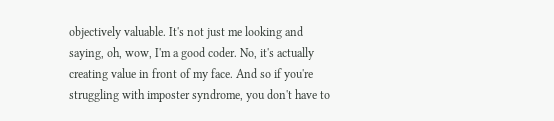objectively valuable. It's not just me looking and saying, oh, wow, I'm a good coder. No, it's actually creating value in front of my face. And so if you're struggling with imposter syndrome, you don't have to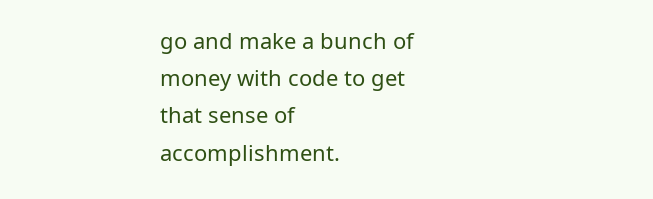go and make a bunch of money with code to get that sense of accomplishment.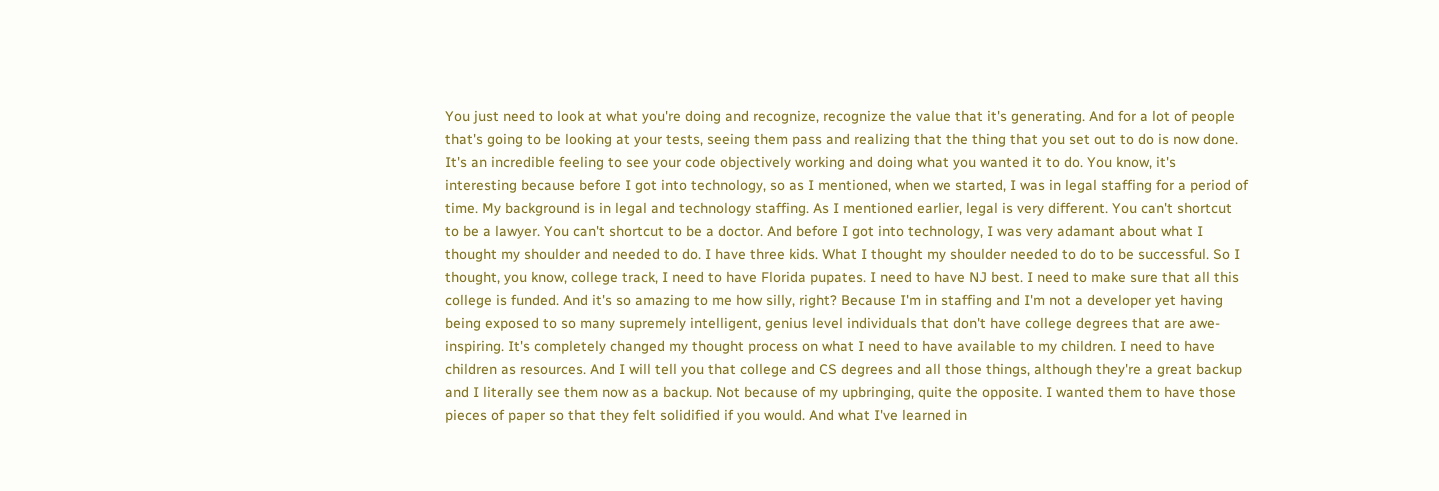You just need to look at what you're doing and recognize, recognize the value that it's generating. And for a lot of people that's going to be looking at your tests, seeing them pass and realizing that the thing that you set out to do is now done. It's an incredible feeling to see your code objectively working and doing what you wanted it to do. You know, it's interesting because before I got into technology, so as I mentioned, when we started, I was in legal staffing for a period of time. My background is in legal and technology staffing. As I mentioned earlier, legal is very different. You can't shortcut to be a lawyer. You can't shortcut to be a doctor. And before I got into technology, I was very adamant about what I thought my shoulder and needed to do. I have three kids. What I thought my shoulder needed to do to be successful. So I thought, you know, college track, I need to have Florida pupates. I need to have NJ best. I need to make sure that all this college is funded. And it's so amazing to me how silly, right? Because I'm in staffing and I'm not a developer yet having being exposed to so many supremely intelligent, genius level individuals that don't have college degrees that are awe-inspiring. It's completely changed my thought process on what I need to have available to my children. I need to have children as resources. And I will tell you that college and CS degrees and all those things, although they're a great backup and I literally see them now as a backup. Not because of my upbringing, quite the opposite. I wanted them to have those pieces of paper so that they felt solidified if you would. And what I've learned in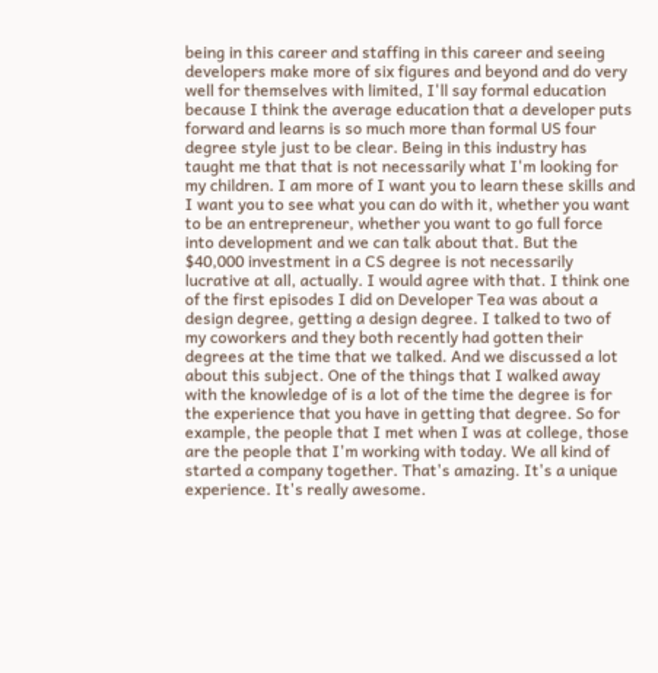being in this career and staffing in this career and seeing developers make more of six figures and beyond and do very well for themselves with limited, I'll say formal education because I think the average education that a developer puts forward and learns is so much more than formal US four degree style just to be clear. Being in this industry has taught me that that is not necessarily what I'm looking for my children. I am more of I want you to learn these skills and I want you to see what you can do with it, whether you want to be an entrepreneur, whether you want to go full force into development and we can talk about that. But the $40,000 investment in a CS degree is not necessarily lucrative at all, actually. I would agree with that. I think one of the first episodes I did on Developer Tea was about a design degree, getting a design degree. I talked to two of my coworkers and they both recently had gotten their degrees at the time that we talked. And we discussed a lot about this subject. One of the things that I walked away with the knowledge of is a lot of the time the degree is for the experience that you have in getting that degree. So for example, the people that I met when I was at college, those are the people that I'm working with today. We all kind of started a company together. That's amazing. It's a unique experience. It's really awesome.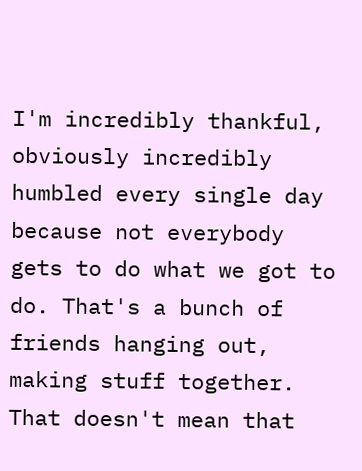I'm incredibly thankful, obviously incredibly humbled every single day because not everybody gets to do what we got to do. That's a bunch of friends hanging out, making stuff together. That doesn't mean that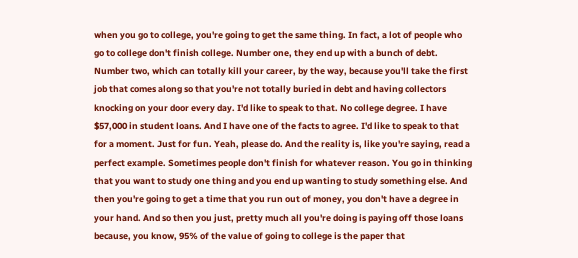when you go to college, you're going to get the same thing. In fact, a lot of people who go to college don't finish college. Number one, they end up with a bunch of debt. Number two, which can totally kill your career, by the way, because you'll take the first job that comes along so that you're not totally buried in debt and having collectors knocking on your door every day. I'd like to speak to that. No college degree. I have $57,000 in student loans. And I have one of the facts to agree. I'd like to speak to that for a moment. Just for fun. Yeah, please do. And the reality is, like you're saying, read a perfect example. Sometimes people don't finish for whatever reason. You go in thinking that you want to study one thing and you end up wanting to study something else. And then you're going to get a time that you run out of money, you don't have a degree in your hand. And so then you just, pretty much all you're doing is paying off those loans because, you know, 95% of the value of going to college is the paper that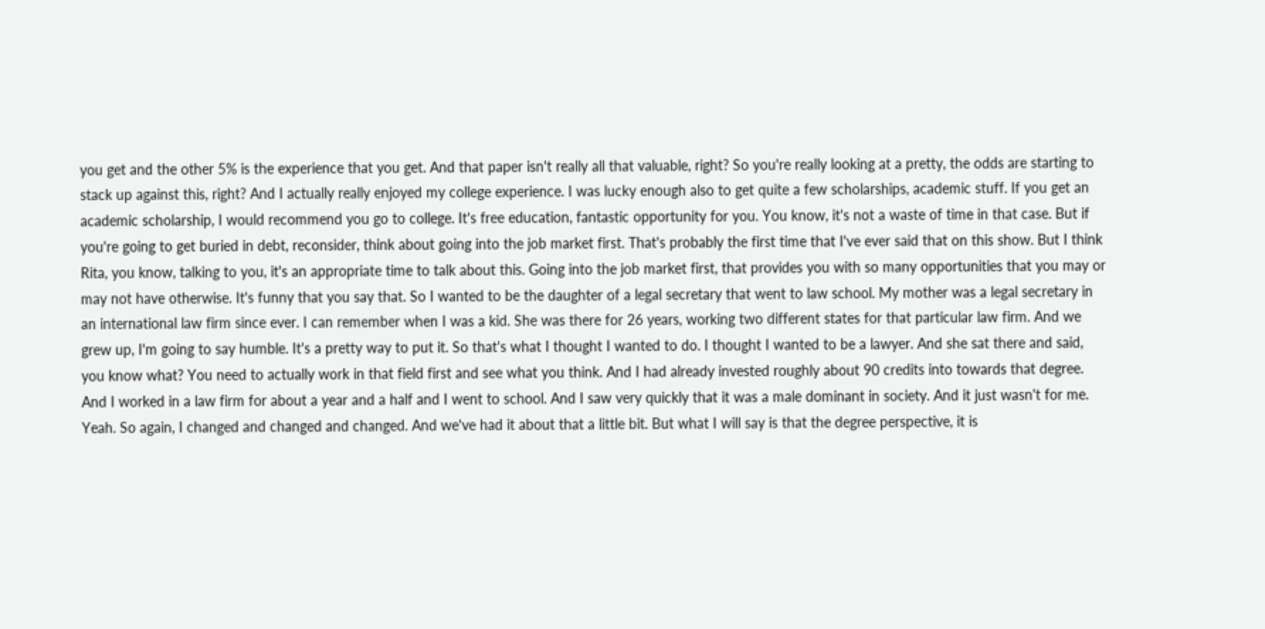you get and the other 5% is the experience that you get. And that paper isn't really all that valuable, right? So you're really looking at a pretty, the odds are starting to stack up against this, right? And I actually really enjoyed my college experience. I was lucky enough also to get quite a few scholarships, academic stuff. If you get an academic scholarship, I would recommend you go to college. It's free education, fantastic opportunity for you. You know, it's not a waste of time in that case. But if you're going to get buried in debt, reconsider, think about going into the job market first. That's probably the first time that I've ever said that on this show. But I think Rita, you know, talking to you, it's an appropriate time to talk about this. Going into the job market first, that provides you with so many opportunities that you may or may not have otherwise. It's funny that you say that. So I wanted to be the daughter of a legal secretary that went to law school. My mother was a legal secretary in an international law firm since ever. I can remember when I was a kid. She was there for 26 years, working two different states for that particular law firm. And we grew up, I'm going to say humble. It's a pretty way to put it. So that's what I thought I wanted to do. I thought I wanted to be a lawyer. And she sat there and said, you know what? You need to actually work in that field first and see what you think. And I had already invested roughly about 90 credits into towards that degree. And I worked in a law firm for about a year and a half and I went to school. And I saw very quickly that it was a male dominant in society. And it just wasn't for me. Yeah. So again, I changed and changed and changed. And we've had it about that a little bit. But what I will say is that the degree perspective, it is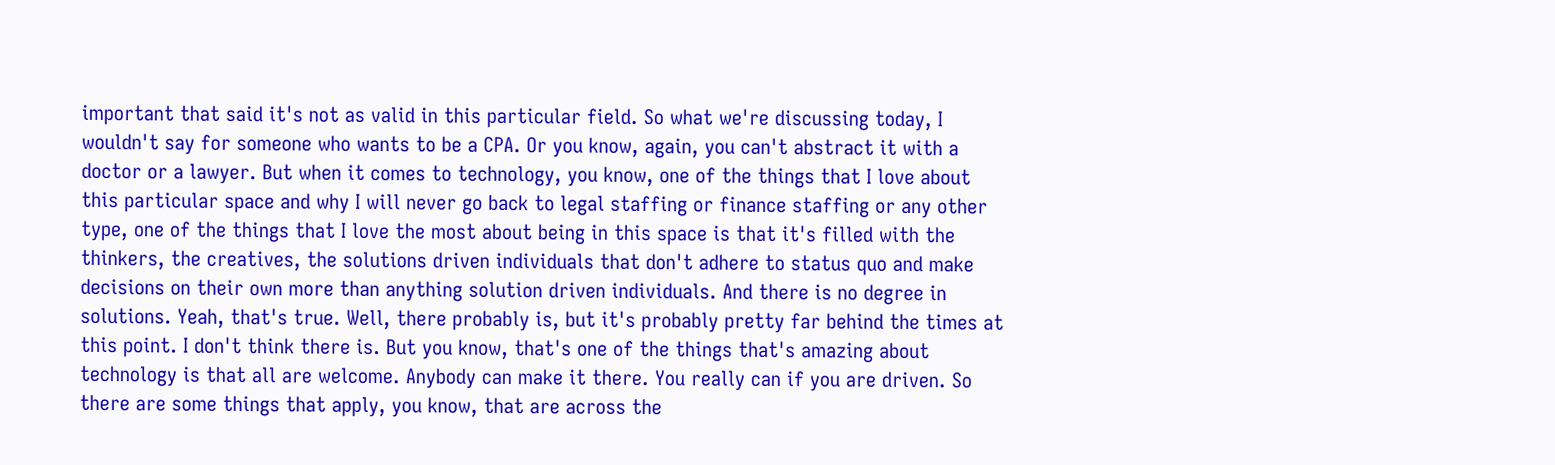important that said it's not as valid in this particular field. So what we're discussing today, I wouldn't say for someone who wants to be a CPA. Or you know, again, you can't abstract it with a doctor or a lawyer. But when it comes to technology, you know, one of the things that I love about this particular space and why I will never go back to legal staffing or finance staffing or any other type, one of the things that I love the most about being in this space is that it's filled with the thinkers, the creatives, the solutions driven individuals that don't adhere to status quo and make decisions on their own more than anything solution driven individuals. And there is no degree in solutions. Yeah, that's true. Well, there probably is, but it's probably pretty far behind the times at this point. I don't think there is. But you know, that's one of the things that's amazing about technology is that all are welcome. Anybody can make it there. You really can if you are driven. So there are some things that apply, you know, that are across the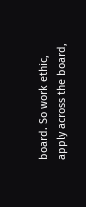board. So work ethic, apply across the board,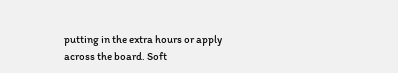putting in the extra hours or apply across the board. Soft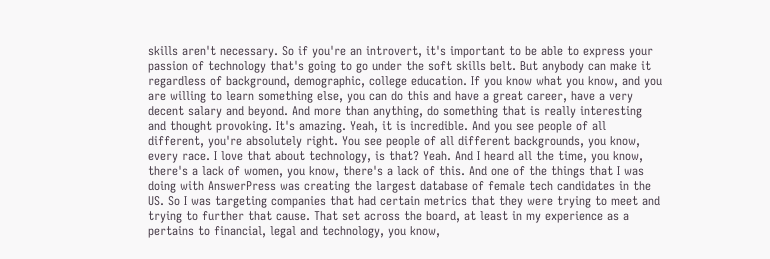skills aren't necessary. So if you're an introvert, it's important to be able to express your passion of technology that's going to go under the soft skills belt. But anybody can make it regardless of background, demographic, college education. If you know what you know, and you are willing to learn something else, you can do this and have a great career, have a very decent salary and beyond. And more than anything, do something that is really interesting and thought provoking. It's amazing. Yeah, it is incredible. And you see people of all different, you're absolutely right. You see people of all different backgrounds, you know, every race. I love that about technology, is that? Yeah. And I heard all the time, you know, there's a lack of women, you know, there's a lack of this. And one of the things that I was doing with AnswerPress was creating the largest database of female tech candidates in the US. So I was targeting companies that had certain metrics that they were trying to meet and trying to further that cause. That set across the board, at least in my experience as a pertains to financial, legal and technology, you know,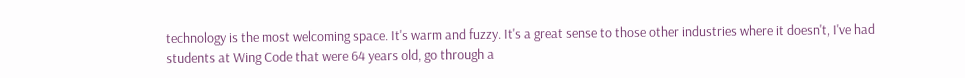technology is the most welcoming space. It's warm and fuzzy. It's a great sense to those other industries where it doesn't, I've had students at Wing Code that were 64 years old, go through a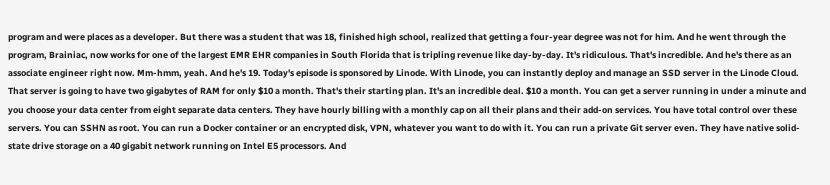program and were places as a developer. But there was a student that was 18, finished high school, realized that getting a four-year degree was not for him. And he went through the program, Brainiac, now works for one of the largest EMR EHR companies in South Florida that is tripling revenue like day-by-day. It's ridiculous. That's incredible. And he's there as an associate engineer right now. Mm-hmm, yeah. And he's 19. Today's episode is sponsored by Linode. With Linode, you can instantly deploy and manage an SSD server in the Linode Cloud. That server is going to have two gigabytes of RAM for only $10 a month. That's their starting plan. It's an incredible deal. $10 a month. You can get a server running in under a minute and you choose your data center from eight separate data centers. They have hourly billing with a monthly cap on all their plans and their add-on services. You have total control over these servers. You can SSHN as root. You can run a Docker container or an encrypted disk, VPN, whatever you want to do with it. You can run a private Git server even. They have native solid-state drive storage on a 40 gigabit network running on Intel E5 processors. And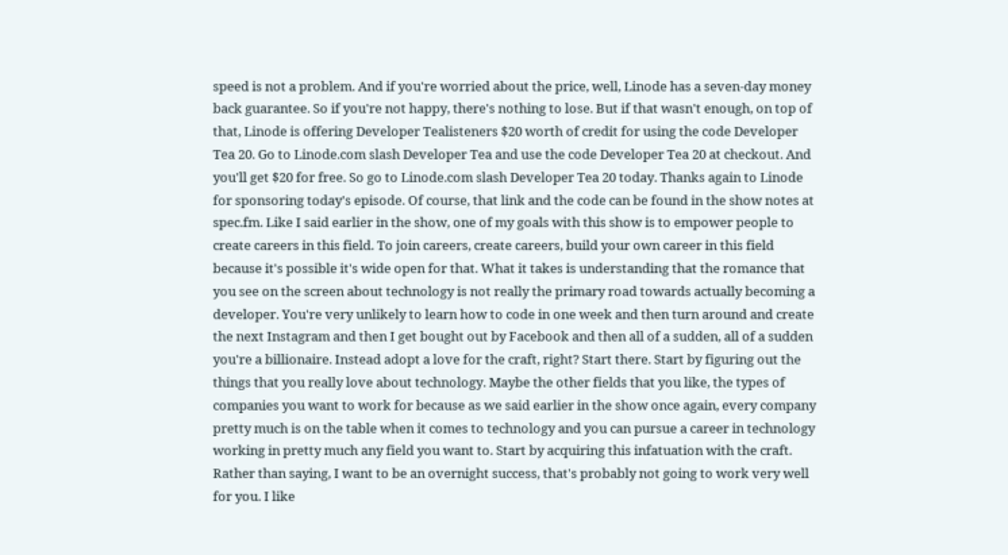speed is not a problem. And if you're worried about the price, well, Linode has a seven-day money back guarantee. So if you're not happy, there's nothing to lose. But if that wasn't enough, on top of that, Linode is offering Developer Tealisteners $20 worth of credit for using the code Developer Tea 20. Go to Linode.com slash Developer Tea and use the code Developer Tea 20 at checkout. And you'll get $20 for free. So go to Linode.com slash Developer Tea 20 today. Thanks again to Linode for sponsoring today's episode. Of course, that link and the code can be found in the show notes at spec.fm. Like I said earlier in the show, one of my goals with this show is to empower people to create careers in this field. To join careers, create careers, build your own career in this field because it's possible it's wide open for that. What it takes is understanding that the romance that you see on the screen about technology is not really the primary road towards actually becoming a developer. You're very unlikely to learn how to code in one week and then turn around and create the next Instagram and then I get bought out by Facebook and then all of a sudden, all of a sudden you're a billionaire. Instead adopt a love for the craft, right? Start there. Start by figuring out the things that you really love about technology. Maybe the other fields that you like, the types of companies you want to work for because as we said earlier in the show once again, every company pretty much is on the table when it comes to technology and you can pursue a career in technology working in pretty much any field you want to. Start by acquiring this infatuation with the craft. Rather than saying, I want to be an overnight success, that's probably not going to work very well for you. I like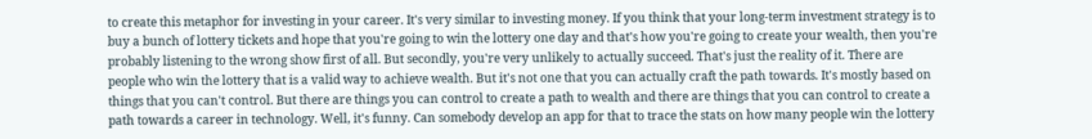to create this metaphor for investing in your career. It's very similar to investing money. If you think that your long-term investment strategy is to buy a bunch of lottery tickets and hope that you're going to win the lottery one day and that's how you're going to create your wealth, then you're probably listening to the wrong show first of all. But secondly, you're very unlikely to actually succeed. That's just the reality of it. There are people who win the lottery that is a valid way to achieve wealth. But it's not one that you can actually craft the path towards. It's mostly based on things that you can't control. But there are things you can control to create a path to wealth and there are things that you can control to create a path towards a career in technology. Well, it's funny. Can somebody develop an app for that to trace the stats on how many people win the lottery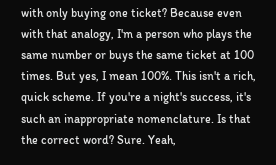with only buying one ticket? Because even with that analogy, I'm a person who plays the same number or buys the same ticket at 100 times. But yes, I mean 100%. This isn't a rich, quick scheme. If you're a night's success, it's such an inappropriate nomenclature. Is that the correct word? Sure. Yeah,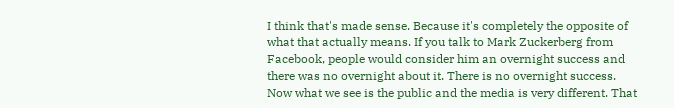I think that's made sense. Because it's completely the opposite of what that actually means. If you talk to Mark Zuckerberg from Facebook, people would consider him an overnight success and there was no overnight about it. There is no overnight success. Now what we see is the public and the media is very different. That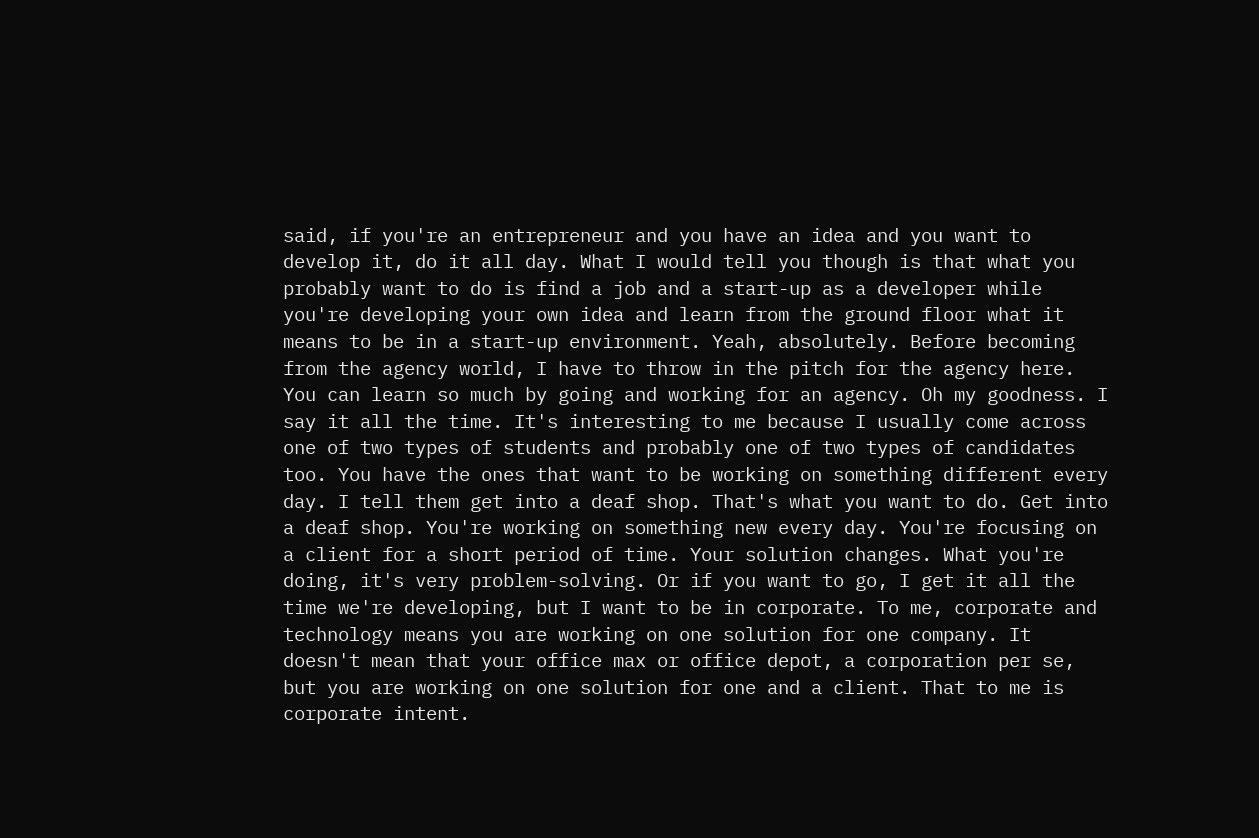said, if you're an entrepreneur and you have an idea and you want to develop it, do it all day. What I would tell you though is that what you probably want to do is find a job and a start-up as a developer while you're developing your own idea and learn from the ground floor what it means to be in a start-up environment. Yeah, absolutely. Before becoming from the agency world, I have to throw in the pitch for the agency here. You can learn so much by going and working for an agency. Oh my goodness. I say it all the time. It's interesting to me because I usually come across one of two types of students and probably one of two types of candidates too. You have the ones that want to be working on something different every day. I tell them get into a deaf shop. That's what you want to do. Get into a deaf shop. You're working on something new every day. You're focusing on a client for a short period of time. Your solution changes. What you're doing, it's very problem-solving. Or if you want to go, I get it all the time we're developing, but I want to be in corporate. To me, corporate and technology means you are working on one solution for one company. It doesn't mean that your office max or office depot, a corporation per se, but you are working on one solution for one and a client. That to me is corporate intent.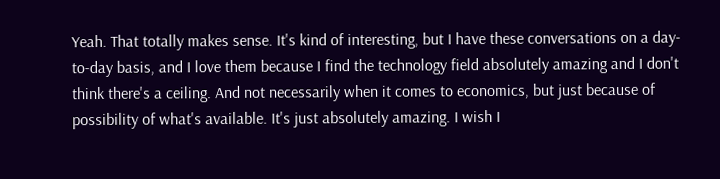Yeah. That totally makes sense. It's kind of interesting, but I have these conversations on a day-to-day basis, and I love them because I find the technology field absolutely amazing and I don't think there's a ceiling. And not necessarily when it comes to economics, but just because of possibility of what's available. It's just absolutely amazing. I wish I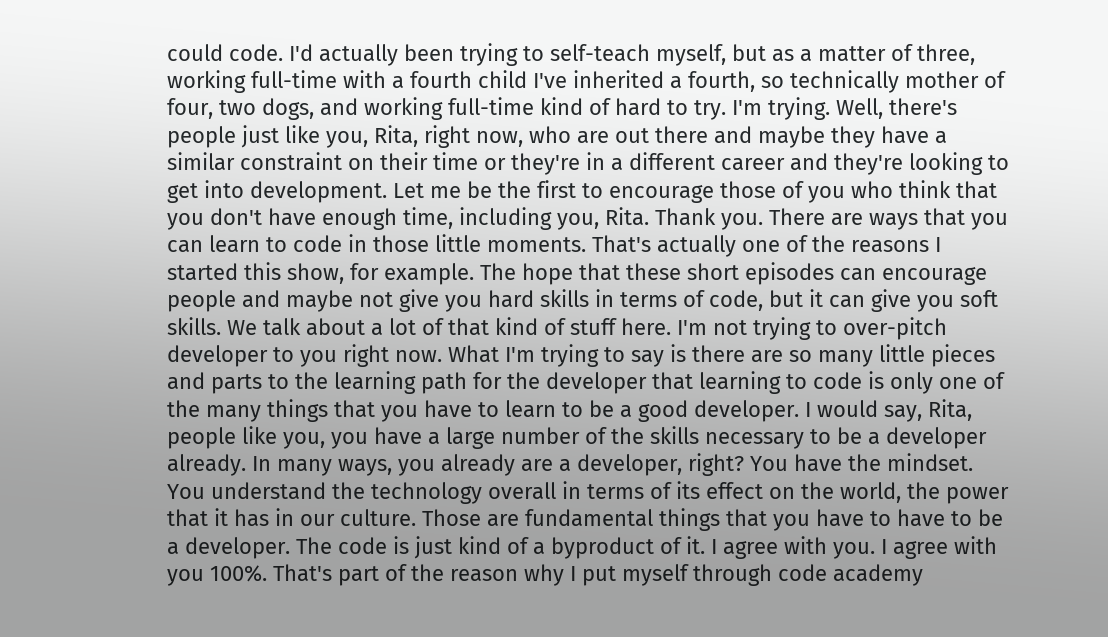could code. I'd actually been trying to self-teach myself, but as a matter of three, working full-time with a fourth child I've inherited a fourth, so technically mother of four, two dogs, and working full-time kind of hard to try. I'm trying. Well, there's people just like you, Rita, right now, who are out there and maybe they have a similar constraint on their time or they're in a different career and they're looking to get into development. Let me be the first to encourage those of you who think that you don't have enough time, including you, Rita. Thank you. There are ways that you can learn to code in those little moments. That's actually one of the reasons I started this show, for example. The hope that these short episodes can encourage people and maybe not give you hard skills in terms of code, but it can give you soft skills. We talk about a lot of that kind of stuff here. I'm not trying to over-pitch developer to you right now. What I'm trying to say is there are so many little pieces and parts to the learning path for the developer that learning to code is only one of the many things that you have to learn to be a good developer. I would say, Rita, people like you, you have a large number of the skills necessary to be a developer already. In many ways, you already are a developer, right? You have the mindset. You understand the technology overall in terms of its effect on the world, the power that it has in our culture. Those are fundamental things that you have to have to be a developer. The code is just kind of a byproduct of it. I agree with you. I agree with you 100%. That's part of the reason why I put myself through code academy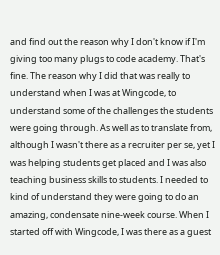and find out the reason why I don't know if I'm giving too many plugs to code academy. That's fine. The reason why I did that was really to understand when I was at Wingcode, to understand some of the challenges the students were going through. As well as to translate from, although I wasn't there as a recruiter per se, yet I was helping students get placed and I was also teaching business skills to students. I needed to kind of understand they were going to do an amazing, condensate nine-week course. When I started off with Wingcode, I was there as a guest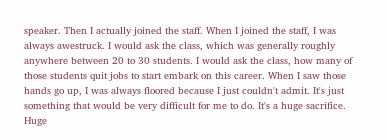speaker. Then I actually joined the staff. When I joined the staff, I was always awestruck. I would ask the class, which was generally roughly anywhere between 20 to 30 students. I would ask the class, how many of those students quit jobs to start embark on this career. When I saw those hands go up, I was always floored because I just couldn't admit. It's just something that would be very difficult for me to do. It's a huge sacrifice. Huge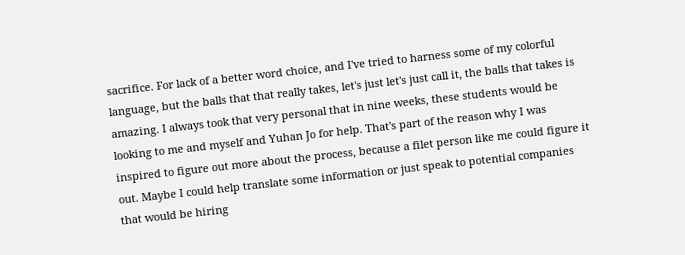sacrifice. For lack of a better word choice, and I've tried to harness some of my colorful language, but the balls that that really takes, let's just let's just call it, the balls that takes is amazing. I always took that very personal that in nine weeks, these students would be looking to me and myself and Yuhan Jo for help. That's part of the reason why I was inspired to figure out more about the process, because a filet person like me could figure it out. Maybe I could help translate some information or just speak to potential companies that would be hiring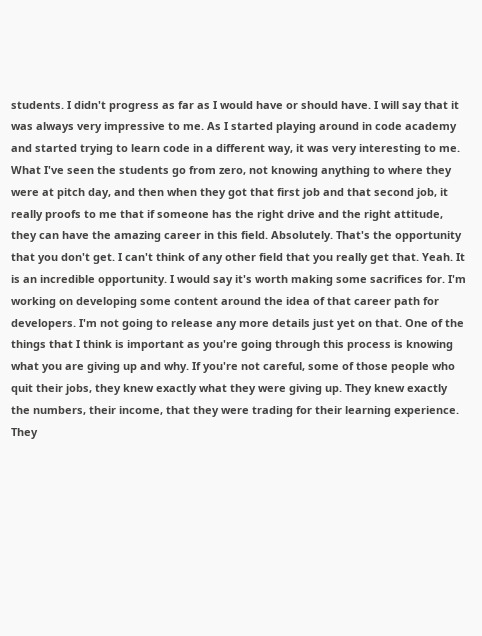students. I didn't progress as far as I would have or should have. I will say that it was always very impressive to me. As I started playing around in code academy and started trying to learn code in a different way, it was very interesting to me. What I've seen the students go from zero, not knowing anything to where they were at pitch day, and then when they got that first job and that second job, it really proofs to me that if someone has the right drive and the right attitude, they can have the amazing career in this field. Absolutely. That's the opportunity that you don't get. I can't think of any other field that you really get that. Yeah. It is an incredible opportunity. I would say it's worth making some sacrifices for. I'm working on developing some content around the idea of that career path for developers. I'm not going to release any more details just yet on that. One of the things that I think is important as you're going through this process is knowing what you are giving up and why. If you're not careful, some of those people who quit their jobs, they knew exactly what they were giving up. They knew exactly the numbers, their income, that they were trading for their learning experience. They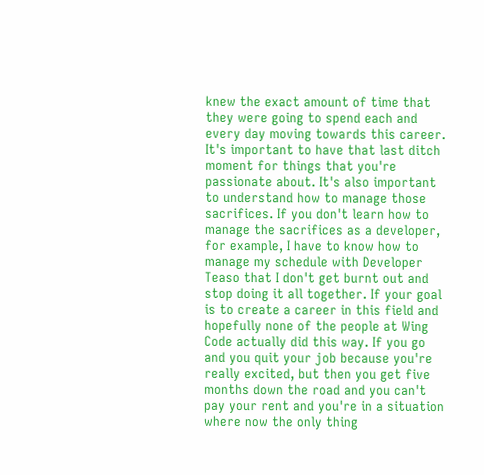knew the exact amount of time that they were going to spend each and every day moving towards this career. It's important to have that last ditch moment for things that you're passionate about. It's also important to understand how to manage those sacrifices. If you don't learn how to manage the sacrifices as a developer, for example, I have to know how to manage my schedule with Developer Teaso that I don't get burnt out and stop doing it all together. If your goal is to create a career in this field and hopefully none of the people at Wing Code actually did this way. If you go and you quit your job because you're really excited, but then you get five months down the road and you can't pay your rent and you're in a situation where now the only thing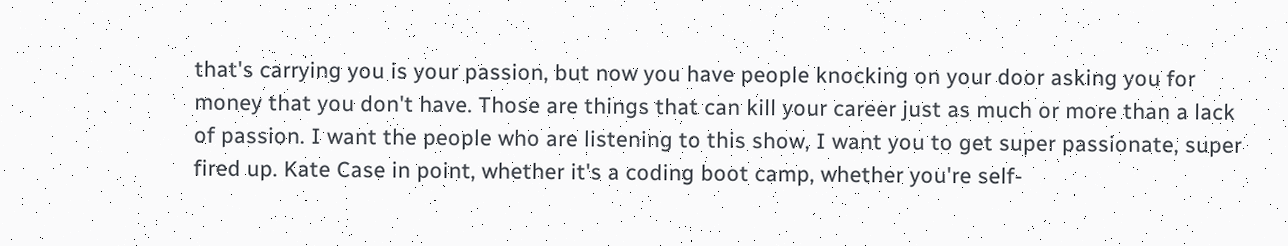that's carrying you is your passion, but now you have people knocking on your door asking you for money that you don't have. Those are things that can kill your career just as much or more than a lack of passion. I want the people who are listening to this show, I want you to get super passionate, super fired up. Kate Case in point, whether it's a coding boot camp, whether you're self-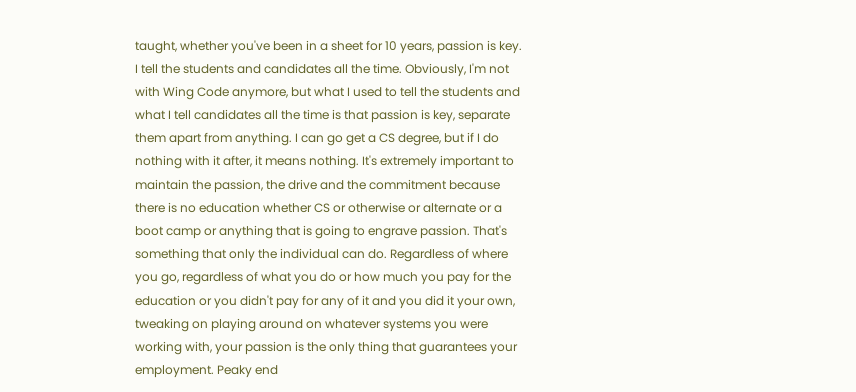taught, whether you've been in a sheet for 10 years, passion is key. I tell the students and candidates all the time. Obviously, I'm not with Wing Code anymore, but what I used to tell the students and what I tell candidates all the time is that passion is key, separate them apart from anything. I can go get a CS degree, but if I do nothing with it after, it means nothing. It's extremely important to maintain the passion, the drive and the commitment because there is no education whether CS or otherwise or alternate or a boot camp or anything that is going to engrave passion. That's something that only the individual can do. Regardless of where you go, regardless of what you do or how much you pay for the education or you didn't pay for any of it and you did it your own, tweaking on playing around on whatever systems you were working with, your passion is the only thing that guarantees your employment. Peaky end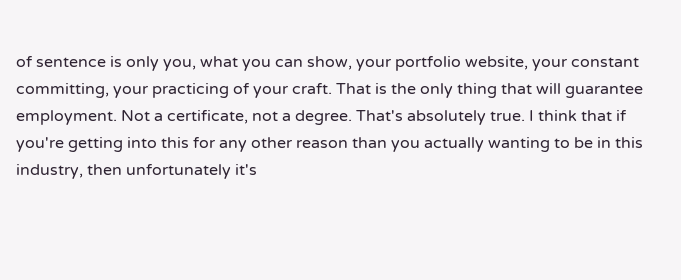of sentence is only you, what you can show, your portfolio website, your constant committing, your practicing of your craft. That is the only thing that will guarantee employment. Not a certificate, not a degree. That's absolutely true. I think that if you're getting into this for any other reason than you actually wanting to be in this industry, then unfortunately it's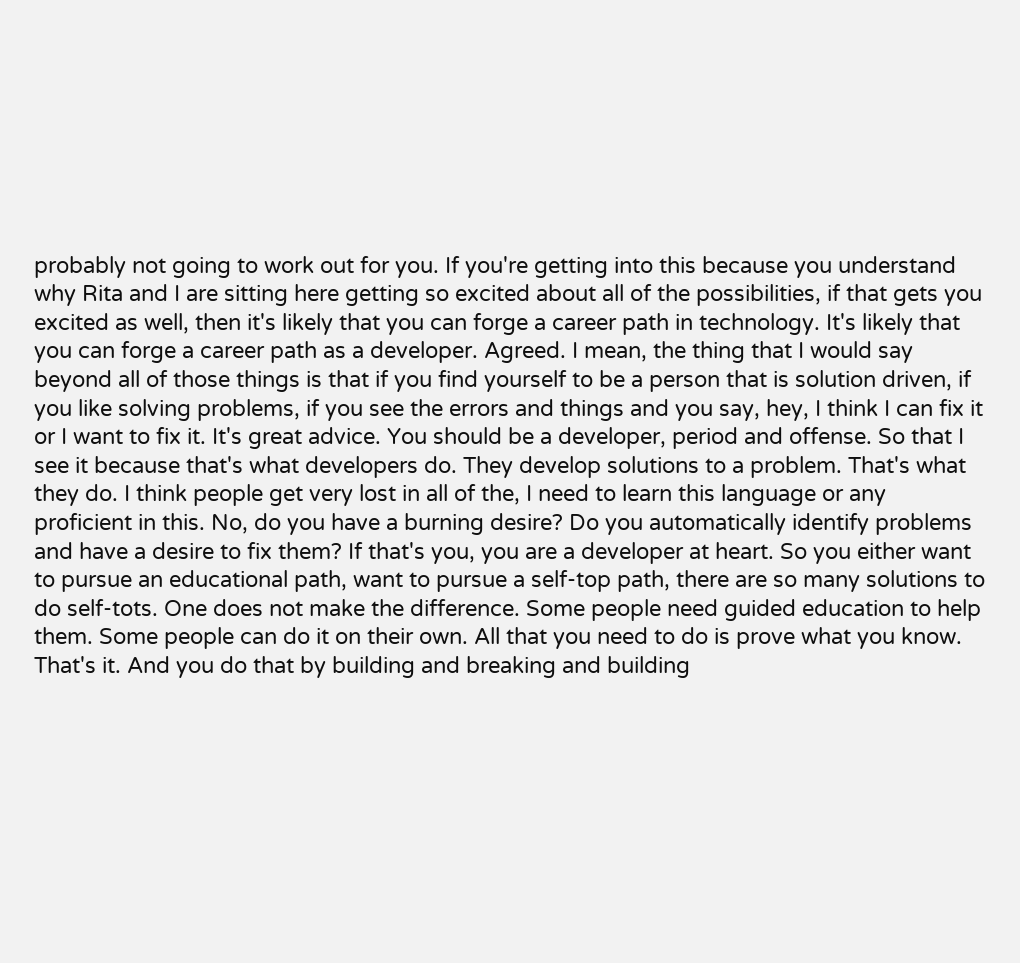probably not going to work out for you. If you're getting into this because you understand why Rita and I are sitting here getting so excited about all of the possibilities, if that gets you excited as well, then it's likely that you can forge a career path in technology. It's likely that you can forge a career path as a developer. Agreed. I mean, the thing that I would say beyond all of those things is that if you find yourself to be a person that is solution driven, if you like solving problems, if you see the errors and things and you say, hey, I think I can fix it or I want to fix it. It's great advice. You should be a developer, period and offense. So that I see it because that's what developers do. They develop solutions to a problem. That's what they do. I think people get very lost in all of the, I need to learn this language or any proficient in this. No, do you have a burning desire? Do you automatically identify problems and have a desire to fix them? If that's you, you are a developer at heart. So you either want to pursue an educational path, want to pursue a self-top path, there are so many solutions to do self-tots. One does not make the difference. Some people need guided education to help them. Some people can do it on their own. All that you need to do is prove what you know. That's it. And you do that by building and breaking and building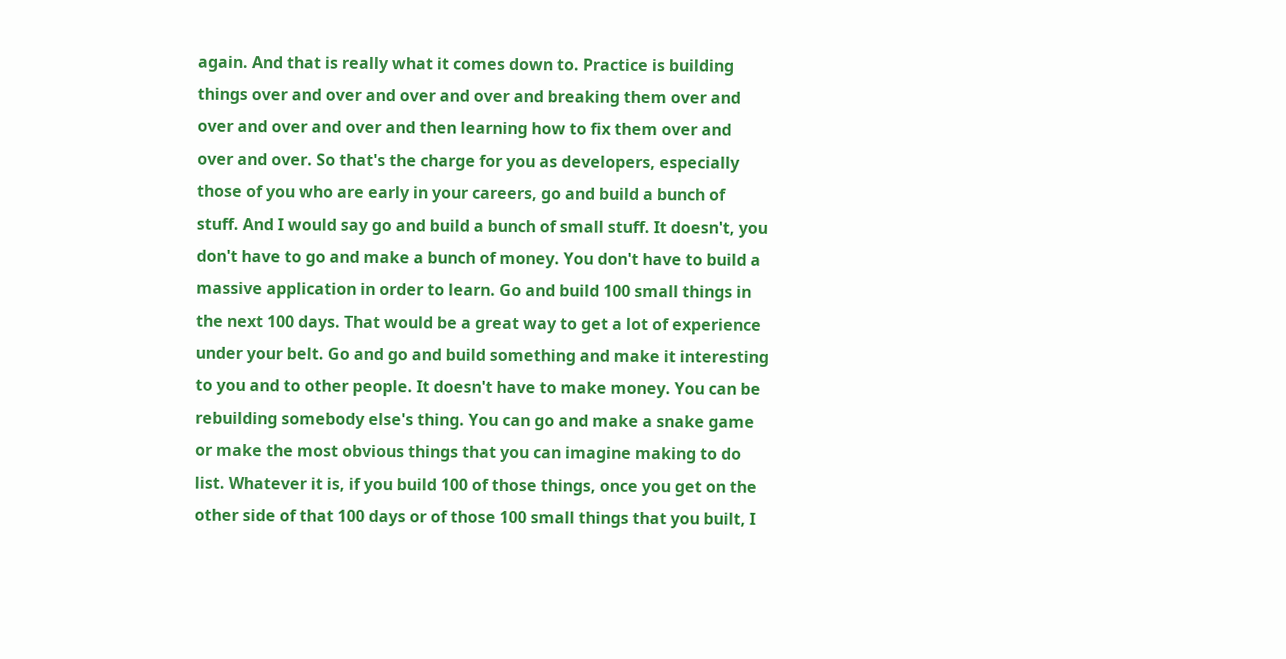again. And that is really what it comes down to. Practice is building things over and over and over and over and breaking them over and over and over and over and then learning how to fix them over and over and over. So that's the charge for you as developers, especially those of you who are early in your careers, go and build a bunch of stuff. And I would say go and build a bunch of small stuff. It doesn't, you don't have to go and make a bunch of money. You don't have to build a massive application in order to learn. Go and build 100 small things in the next 100 days. That would be a great way to get a lot of experience under your belt. Go and go and build something and make it interesting to you and to other people. It doesn't have to make money. You can be rebuilding somebody else's thing. You can go and make a snake game or make the most obvious things that you can imagine making to do list. Whatever it is, if you build 100 of those things, once you get on the other side of that 100 days or of those 100 small things that you built, I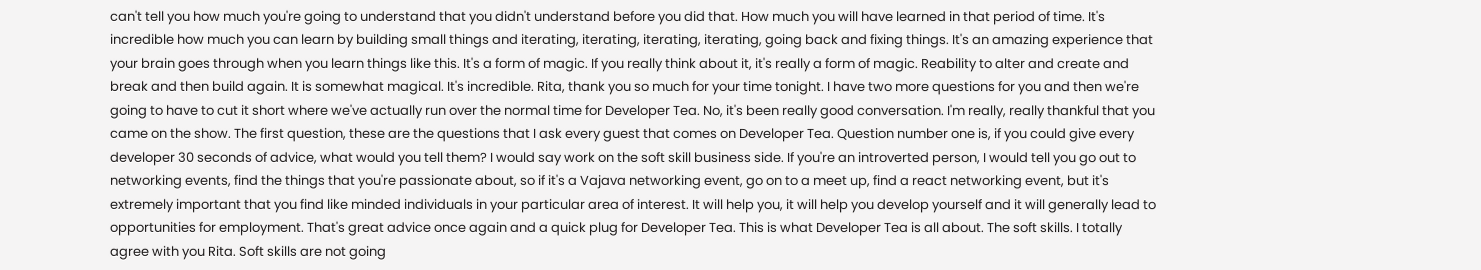can't tell you how much you're going to understand that you didn't understand before you did that. How much you will have learned in that period of time. It's incredible how much you can learn by building small things and iterating, iterating, iterating, iterating, going back and fixing things. It's an amazing experience that your brain goes through when you learn things like this. It's a form of magic. If you really think about it, it's really a form of magic. Reability to alter and create and break and then build again. It is somewhat magical. It's incredible. Rita, thank you so much for your time tonight. I have two more questions for you and then we're going to have to cut it short where we've actually run over the normal time for Developer Tea. No, it's been really good conversation. I'm really, really thankful that you came on the show. The first question, these are the questions that I ask every guest that comes on Developer Tea. Question number one is, if you could give every developer 30 seconds of advice, what would you tell them? I would say work on the soft skill business side. If you're an introverted person, I would tell you go out to networking events, find the things that you're passionate about, so if it's a Vajava networking event, go on to a meet up, find a react networking event, but it's extremely important that you find like minded individuals in your particular area of interest. It will help you, it will help you develop yourself and it will generally lead to opportunities for employment. That's great advice once again and a quick plug for Developer Tea. This is what Developer Tea is all about. The soft skills. I totally agree with you Rita. Soft skills are not going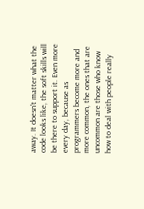away. It doesn't matter what the code looks like, the soft skills will be there to support it. Even more every day, because as programmers become more and more common, the ones that are uncommon are those who know how to deal with people really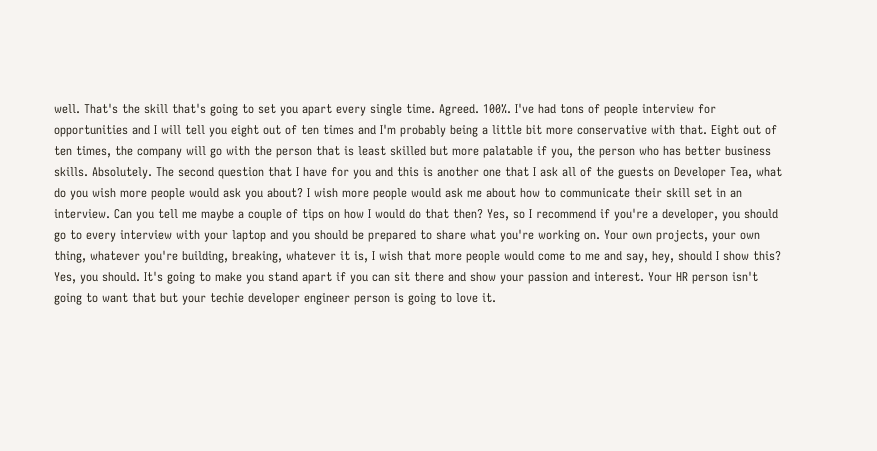well. That's the skill that's going to set you apart every single time. Agreed. 100%. I've had tons of people interview for opportunities and I will tell you eight out of ten times and I'm probably being a little bit more conservative with that. Eight out of ten times, the company will go with the person that is least skilled but more palatable if you, the person who has better business skills. Absolutely. The second question that I have for you and this is another one that I ask all of the guests on Developer Tea, what do you wish more people would ask you about? I wish more people would ask me about how to communicate their skill set in an interview. Can you tell me maybe a couple of tips on how I would do that then? Yes, so I recommend if you're a developer, you should go to every interview with your laptop and you should be prepared to share what you're working on. Your own projects, your own thing, whatever you're building, breaking, whatever it is, I wish that more people would come to me and say, hey, should I show this? Yes, you should. It's going to make you stand apart if you can sit there and show your passion and interest. Your HR person isn't going to want that but your techie developer engineer person is going to love it.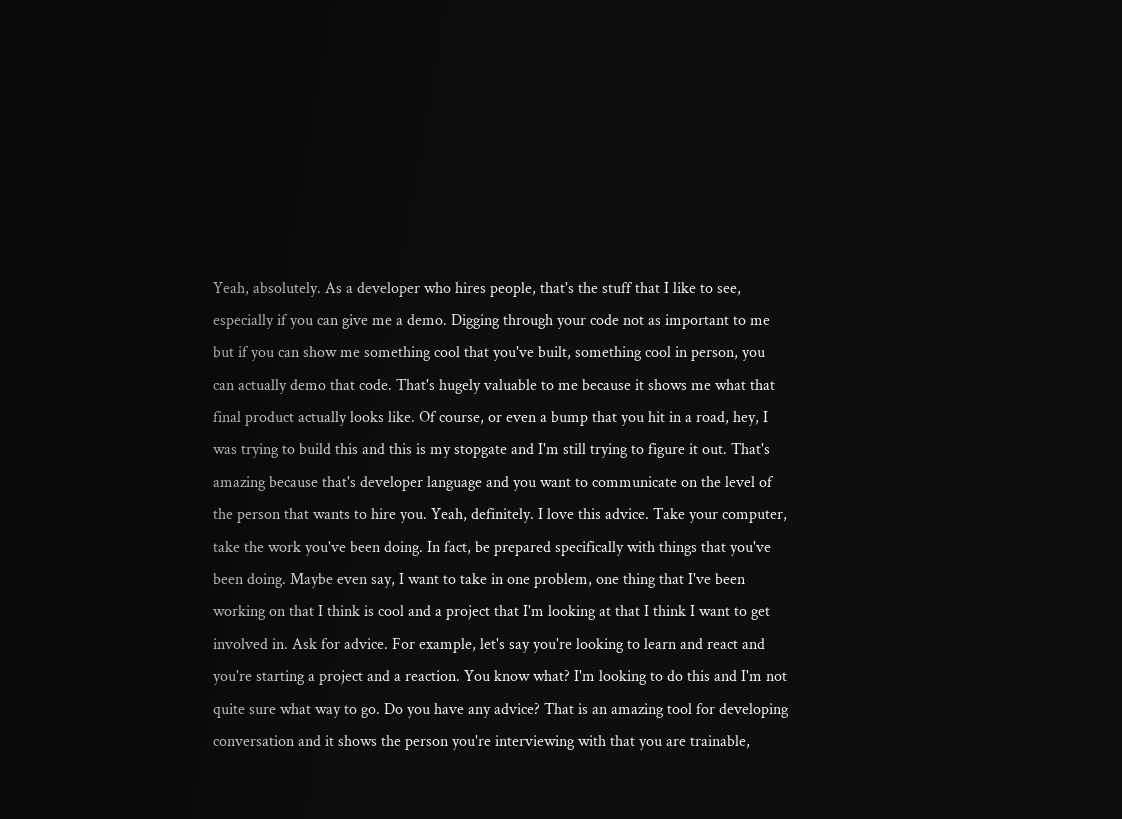Yeah, absolutely. As a developer who hires people, that's the stuff that I like to see, especially if you can give me a demo. Digging through your code not as important to me but if you can show me something cool that you've built, something cool in person, you can actually demo that code. That's hugely valuable to me because it shows me what that final product actually looks like. Of course, or even a bump that you hit in a road, hey, I was trying to build this and this is my stopgate and I'm still trying to figure it out. That's amazing because that's developer language and you want to communicate on the level of the person that wants to hire you. Yeah, definitely. I love this advice. Take your computer, take the work you've been doing. In fact, be prepared specifically with things that you've been doing. Maybe even say, I want to take in one problem, one thing that I've been working on that I think is cool and a project that I'm looking at that I think I want to get involved in. Ask for advice. For example, let's say you're looking to learn and react and you're starting a project and a reaction. You know what? I'm looking to do this and I'm not quite sure what way to go. Do you have any advice? That is an amazing tool for developing conversation and it shows the person you're interviewing with that you are trainable,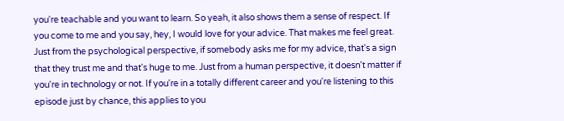you're teachable and you want to learn. So yeah, it also shows them a sense of respect. If you come to me and you say, hey, I would love for your advice. That makes me feel great. Just from the psychological perspective, if somebody asks me for my advice, that's a sign that they trust me and that's huge to me. Just from a human perspective, it doesn't matter if you're in technology or not. If you're in a totally different career and you're listening to this episode just by chance, this applies to you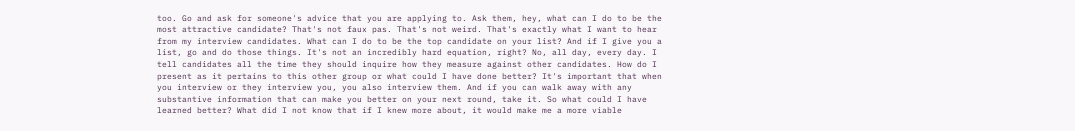too. Go and ask for someone's advice that you are applying to. Ask them, hey, what can I do to be the most attractive candidate? That's not faux pas. That's not weird. That's exactly what I want to hear from my interview candidates. What can I do to be the top candidate on your list? And if I give you a list, go and do those things. It's not an incredibly hard equation, right? No, all day, every day. I tell candidates all the time they should inquire how they measure against other candidates. How do I present as it pertains to this other group or what could I have done better? It's important that when you interview or they interview you, you also interview them. And if you can walk away with any substantive information that can make you better on your next round, take it. So what could I have learned better? What did I not know that if I knew more about, it would make me a more viable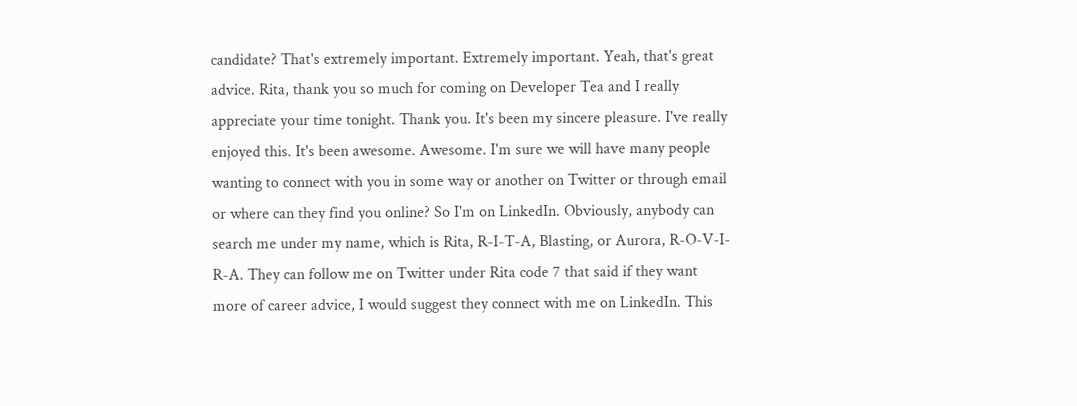candidate? That's extremely important. Extremely important. Yeah, that's great advice. Rita, thank you so much for coming on Developer Tea and I really appreciate your time tonight. Thank you. It's been my sincere pleasure. I've really enjoyed this. It's been awesome. Awesome. I'm sure we will have many people wanting to connect with you in some way or another on Twitter or through email or where can they find you online? So I'm on LinkedIn. Obviously, anybody can search me under my name, which is Rita, R-I-T-A, Blasting, or Aurora, R-O-V-I-R-A. They can follow me on Twitter under Rita code 7 that said if they want more of career advice, I would suggest they connect with me on LinkedIn. This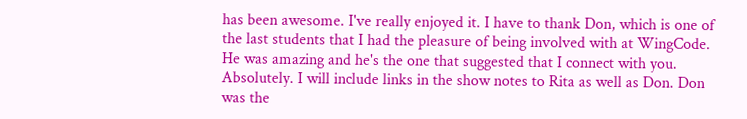has been awesome. I've really enjoyed it. I have to thank Don, which is one of the last students that I had the pleasure of being involved with at WingCode. He was amazing and he's the one that suggested that I connect with you. Absolutely. I will include links in the show notes to Rita as well as Don. Don was the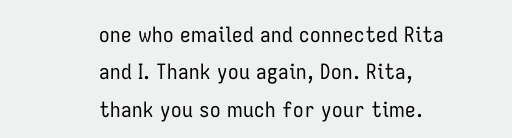one who emailed and connected Rita and I. Thank you again, Don. Rita, thank you so much for your time.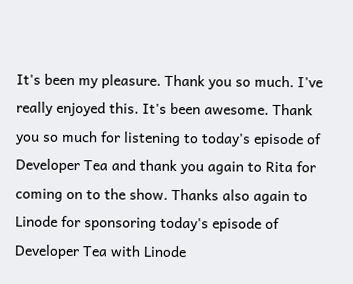It's been my pleasure. Thank you so much. I've really enjoyed this. It's been awesome. Thank you so much for listening to today's episode of Developer Tea and thank you again to Rita for coming on to the show. Thanks also again to Linode for sponsoring today's episode of Developer Tea with Linode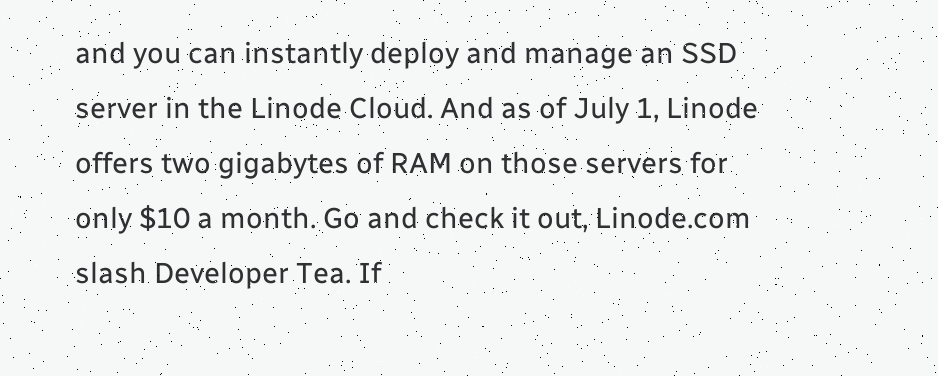and you can instantly deploy and manage an SSD server in the Linode Cloud. And as of July 1, Linode offers two gigabytes of RAM on those servers for only $10 a month. Go and check it out, Linode.com slash Developer Tea. If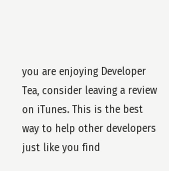you are enjoying Developer Tea, consider leaving a review on iTunes. This is the best way to help other developers just like you find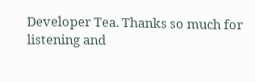Developer Tea. Thanks so much for listening and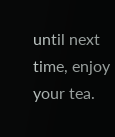until next time, enjoy your tea.